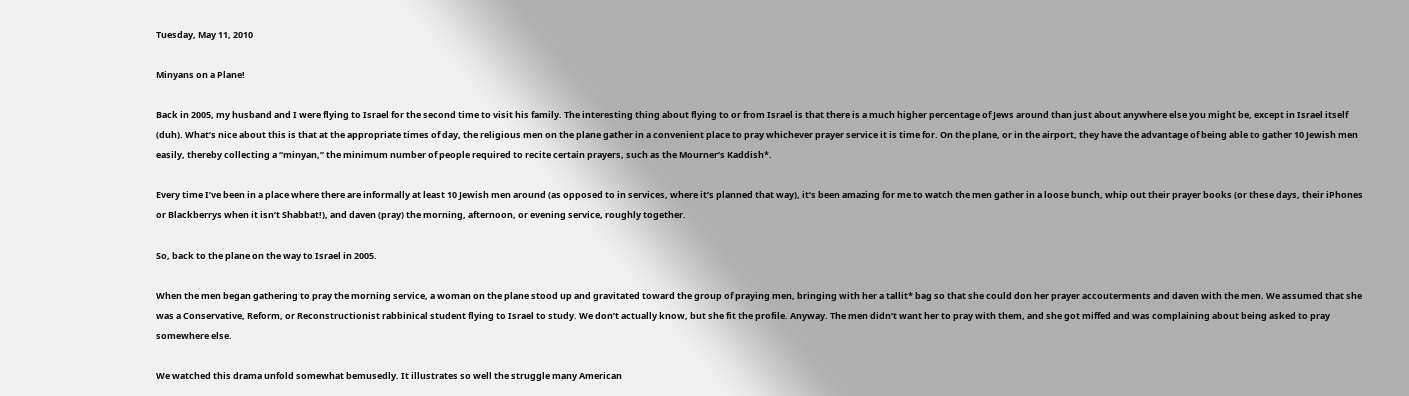Tuesday, May 11, 2010

Minyans on a Plane!

Back in 2005, my husband and I were flying to Israel for the second time to visit his family. The interesting thing about flying to or from Israel is that there is a much higher percentage of Jews around than just about anywhere else you might be, except in Israel itself (duh). What’s nice about this is that at the appropriate times of day, the religious men on the plane gather in a convenient place to pray whichever prayer service it is time for. On the plane, or in the airport, they have the advantage of being able to gather 10 Jewish men easily, thereby collecting a “minyan,” the minimum number of people required to recite certain prayers, such as the Mourner’s Kaddish*.

Every time I’ve been in a place where there are informally at least 10 Jewish men around (as opposed to in services, where it’s planned that way), it’s been amazing for me to watch the men gather in a loose bunch, whip out their prayer books (or these days, their iPhones or Blackberrys when it isn’t Shabbat!), and daven (pray) the morning, afternoon, or evening service, roughly together.

So, back to the plane on the way to Israel in 2005.

When the men began gathering to pray the morning service, a woman on the plane stood up and gravitated toward the group of praying men, bringing with her a tallit* bag so that she could don her prayer accouterments and daven with the men. We assumed that she was a Conservative, Reform, or Reconstructionist rabbinical student flying to Israel to study. We don’t actually know, but she fit the profile. Anyway. The men didn’t want her to pray with them, and she got miffed and was complaining about being asked to pray somewhere else.

We watched this drama unfold somewhat bemusedly. It illustrates so well the struggle many American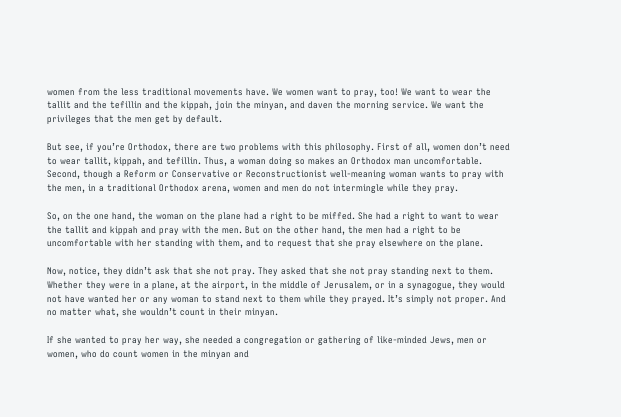women from the less traditional movements have. We women want to pray, too! We want to wear the tallit and the tefillin and the kippah, join the minyan, and daven the morning service. We want the privileges that the men get by default.

But see, if you’re Orthodox, there are two problems with this philosophy. First of all, women don’t need to wear tallit, kippah, and tefillin. Thus, a woman doing so makes an Orthodox man uncomfortable. Second, though a Reform or Conservative or Reconstructionist well-meaning woman wants to pray with the men, in a traditional Orthodox arena, women and men do not intermingle while they pray.

So, on the one hand, the woman on the plane had a right to be miffed. She had a right to want to wear the tallit and kippah and pray with the men. But on the other hand, the men had a right to be uncomfortable with her standing with them, and to request that she pray elsewhere on the plane.

Now, notice, they didn’t ask that she not pray. They asked that she not pray standing next to them. Whether they were in a plane, at the airport, in the middle of Jerusalem, or in a synagogue, they would not have wanted her or any woman to stand next to them while they prayed. It’s simply not proper. And no matter what, she wouldn’t count in their minyan.

If she wanted to pray her way, she needed a congregation or gathering of like-minded Jews, men or women, who do count women in the minyan and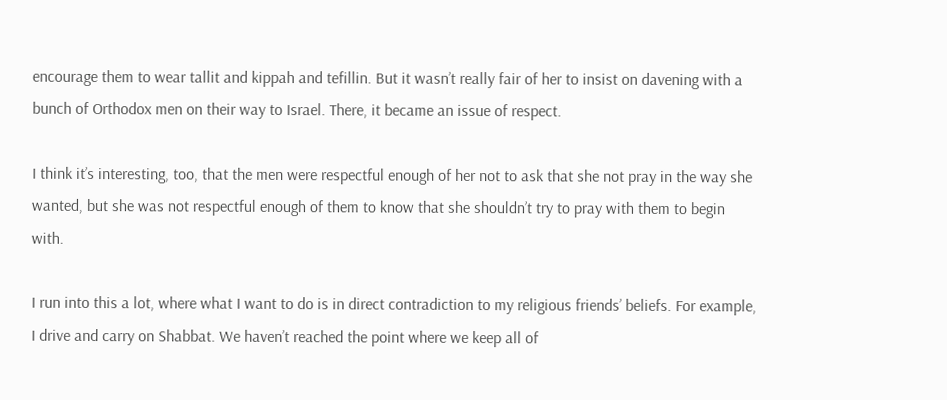encourage them to wear tallit and kippah and tefillin. But it wasn’t really fair of her to insist on davening with a bunch of Orthodox men on their way to Israel. There, it became an issue of respect.

I think it’s interesting, too, that the men were respectful enough of her not to ask that she not pray in the way she wanted, but she was not respectful enough of them to know that she shouldn’t try to pray with them to begin with.

I run into this a lot, where what I want to do is in direct contradiction to my religious friends’ beliefs. For example, I drive and carry on Shabbat. We haven’t reached the point where we keep all of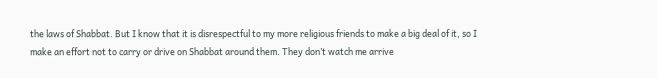the laws of Shabbat. But I know that it is disrespectful to my more religious friends to make a big deal of it, so I make an effort not to carry or drive on Shabbat around them. They don’t watch me arrive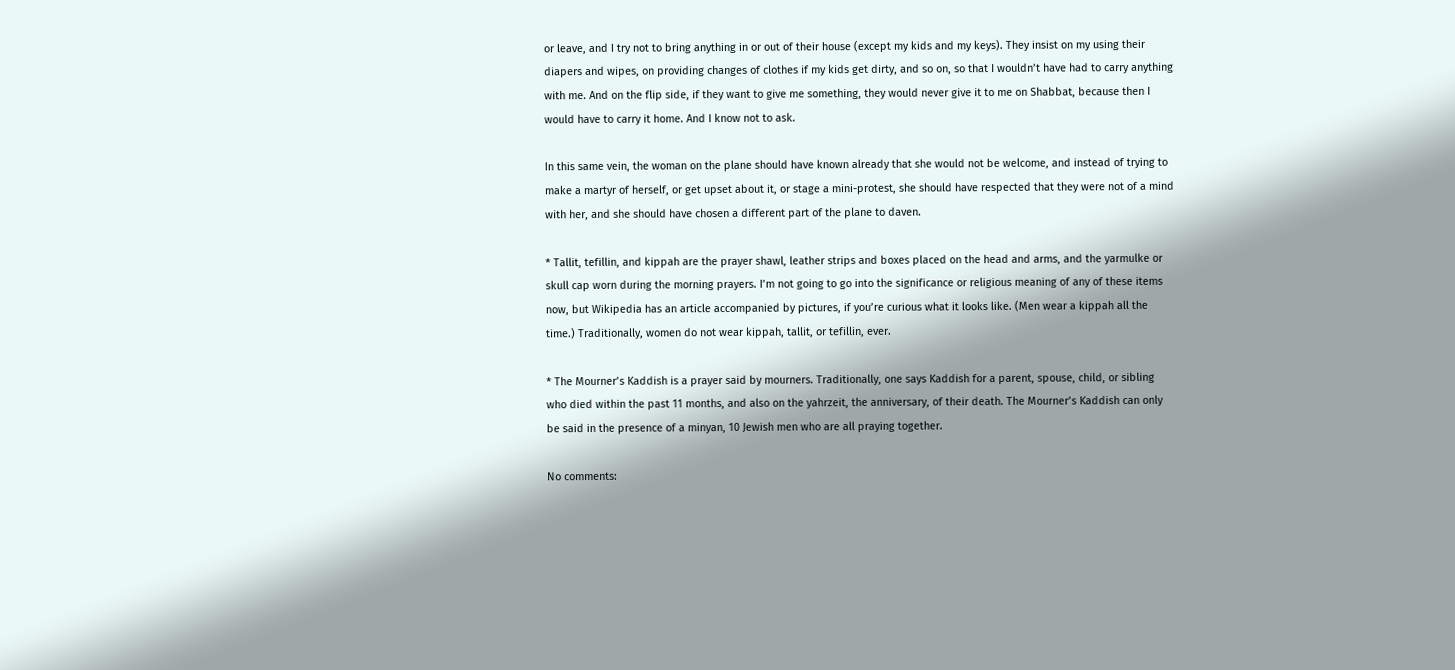or leave, and I try not to bring anything in or out of their house (except my kids and my keys). They insist on my using their diapers and wipes, on providing changes of clothes if my kids get dirty, and so on, so that I wouldn’t have had to carry anything with me. And on the flip side, if they want to give me something, they would never give it to me on Shabbat, because then I would have to carry it home. And I know not to ask.

In this same vein, the woman on the plane should have known already that she would not be welcome, and instead of trying to make a martyr of herself, or get upset about it, or stage a mini-protest, she should have respected that they were not of a mind with her, and she should have chosen a different part of the plane to daven.

* Tallit, tefillin, and kippah are the prayer shawl, leather strips and boxes placed on the head and arms, and the yarmulke or skull cap worn during the morning prayers. I’m not going to go into the significance or religious meaning of any of these items now, but Wikipedia has an article accompanied by pictures, if you’re curious what it looks like. (Men wear a kippah all the time.) Traditionally, women do not wear kippah, tallit, or tefillin, ever.

* The Mourner’s Kaddish is a prayer said by mourners. Traditionally, one says Kaddish for a parent, spouse, child, or sibling who died within the past 11 months, and also on the yahrzeit, the anniversary, of their death. The Mourner’s Kaddish can only be said in the presence of a minyan, 10 Jewish men who are all praying together.

No comments: